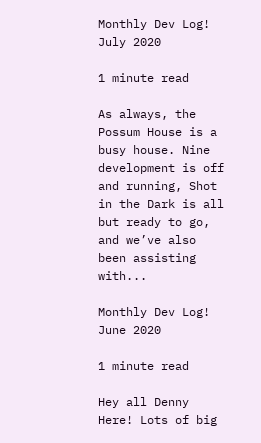Monthly Dev Log! July 2020

1 minute read

As always, the Possum House is a busy house. Nine development is off and running, Shot in the Dark is all but ready to go, and we’ve also been assisting with...

Monthly Dev Log! June 2020

1 minute read

Hey all Denny Here! Lots of big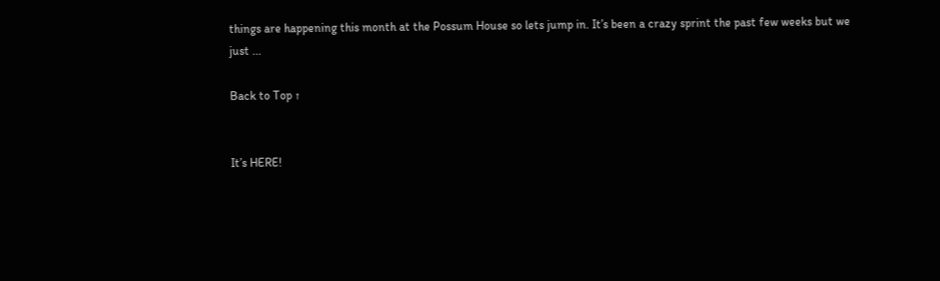things are happening this month at the Possum House so lets jump in. It’s been a crazy sprint the past few weeks but we just ...

Back to Top ↑


It’s HERE!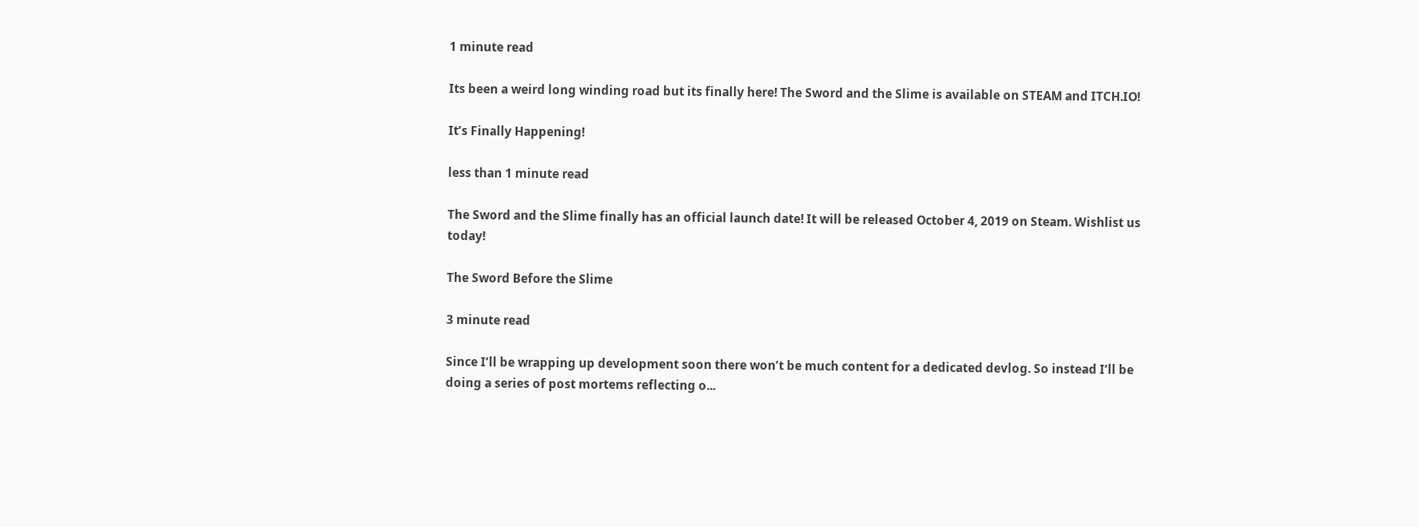1 minute read

Its been a weird long winding road but its finally here! The Sword and the Slime is available on STEAM and ITCH.IO!

It’s Finally Happening!

less than 1 minute read

The Sword and the Slime finally has an official launch date! It will be released October 4, 2019 on Steam. Wishlist us today!

The Sword Before the Slime

3 minute read

Since I’ll be wrapping up development soon there won’t be much content for a dedicated devlog. So instead I’ll be doing a series of post mortems reflecting o...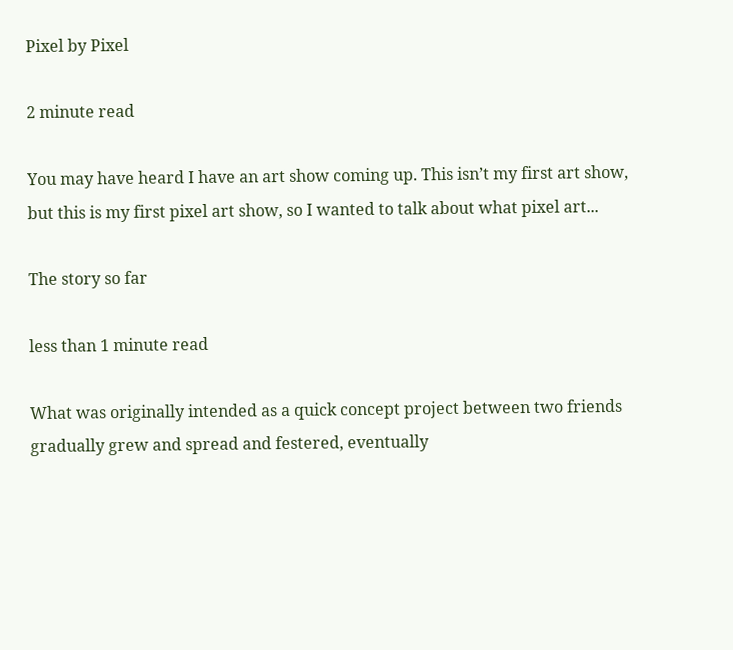Pixel by Pixel

2 minute read

You may have heard I have an art show coming up. This isn’t my first art show, but this is my first pixel art show, so I wanted to talk about what pixel art...

The story so far

less than 1 minute read

What was originally intended as a quick concept project between two friends gradually grew and spread and festered, eventually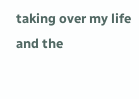taking over my life and the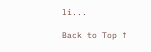li...

Back to Top ↑